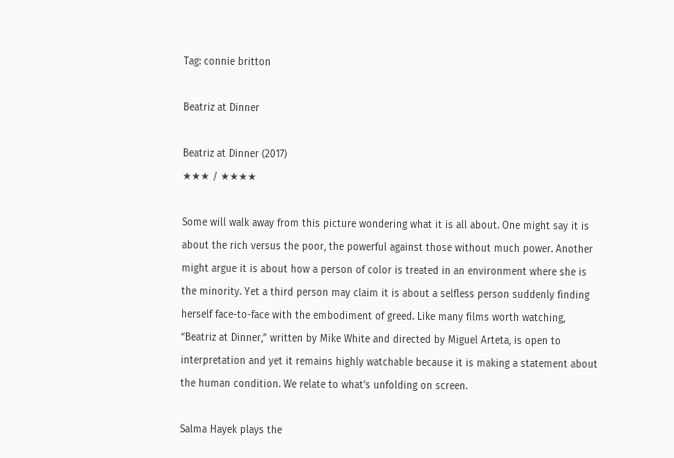Tag: connie britton

Beatriz at Dinner

Beatriz at Dinner (2017)
★★★ / ★★★★

Some will walk away from this picture wondering what it is all about. One might say it is about the rich versus the poor, the powerful against those without much power. Another might argue it is about how a person of color is treated in an environment where she is the minority. Yet a third person may claim it is about a selfless person suddenly finding herself face-to-face with the embodiment of greed. Like many films worth watching, “Beatriz at Dinner,” written by Mike White and directed by Miguel Arteta, is open to interpretation and yet it remains highly watchable because it is making a statement about the human condition. We relate to what’s unfolding on screen.

Salma Hayek plays the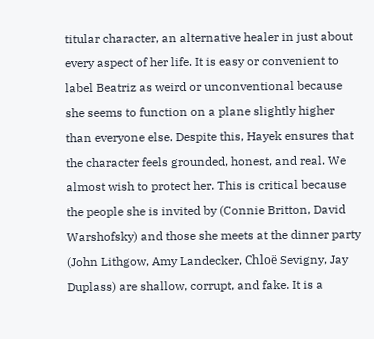titular character, an alternative healer in just about every aspect of her life. It is easy or convenient to label Beatriz as weird or unconventional because she seems to function on a plane slightly higher than everyone else. Despite this, Hayek ensures that the character feels grounded, honest, and real. We almost wish to protect her. This is critical because the people she is invited by (Connie Britton, David Warshofsky) and those she meets at the dinner party (John Lithgow, Amy Landecker, Chloë Sevigny, Jay Duplass) are shallow, corrupt, and fake. It is a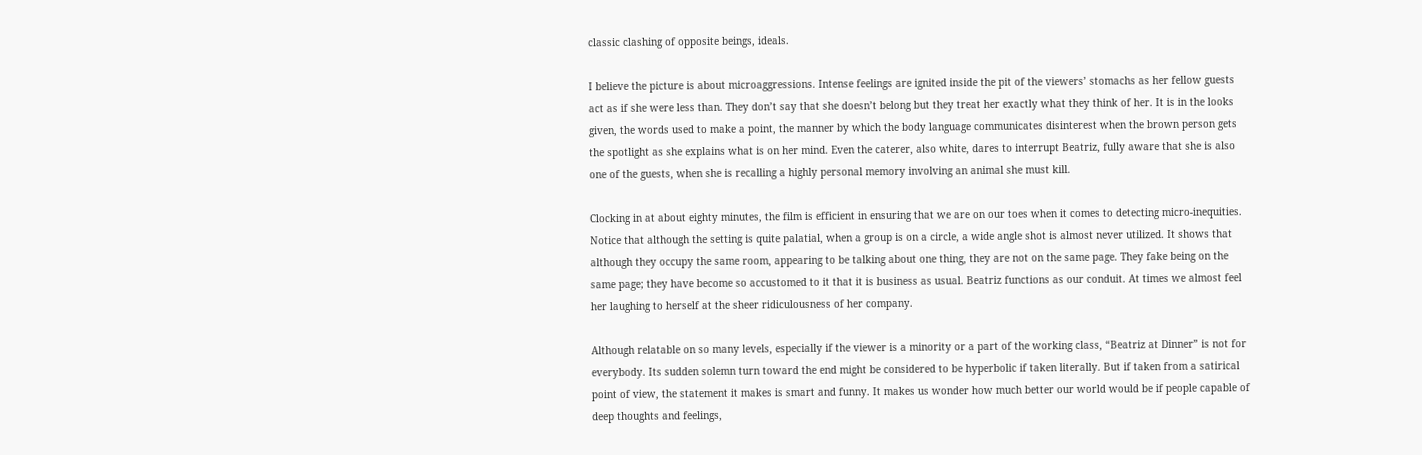classic clashing of opposite beings, ideals.

I believe the picture is about microaggressions. Intense feelings are ignited inside the pit of the viewers’ stomachs as her fellow guests act as if she were less than. They don’t say that she doesn’t belong but they treat her exactly what they think of her. It is in the looks given, the words used to make a point, the manner by which the body language communicates disinterest when the brown person gets the spotlight as she explains what is on her mind. Even the caterer, also white, dares to interrupt Beatriz, fully aware that she is also one of the guests, when she is recalling a highly personal memory involving an animal she must kill.

Clocking in at about eighty minutes, the film is efficient in ensuring that we are on our toes when it comes to detecting micro-inequities. Notice that although the setting is quite palatial, when a group is on a circle, a wide angle shot is almost never utilized. It shows that although they occupy the same room, appearing to be talking about one thing, they are not on the same page. They fake being on the same page; they have become so accustomed to it that it is business as usual. Beatriz functions as our conduit. At times we almost feel her laughing to herself at the sheer ridiculousness of her company.

Although relatable on so many levels, especially if the viewer is a minority or a part of the working class, “Beatriz at Dinner” is not for everybody. Its sudden solemn turn toward the end might be considered to be hyperbolic if taken literally. But if taken from a satirical point of view, the statement it makes is smart and funny. It makes us wonder how much better our world would be if people capable of deep thoughts and feelings,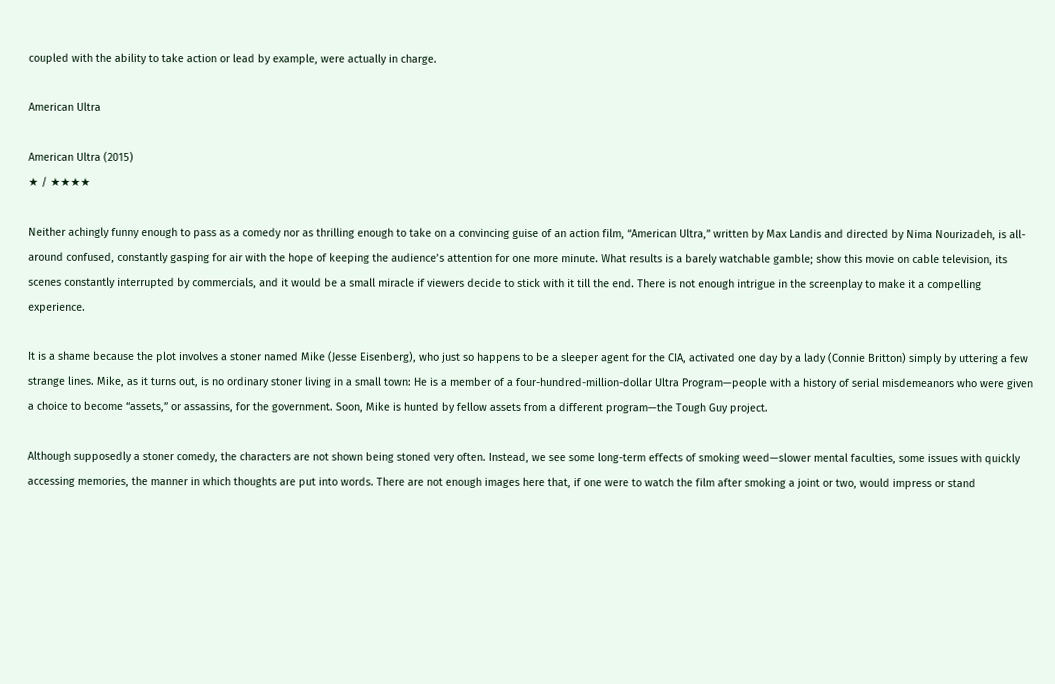coupled with the ability to take action or lead by example, were actually in charge.

American Ultra

American Ultra (2015)
★ / ★★★★

Neither achingly funny enough to pass as a comedy nor as thrilling enough to take on a convincing guise of an action film, “American Ultra,” written by Max Landis and directed by Nima Nourizadeh, is all-around confused, constantly gasping for air with the hope of keeping the audience’s attention for one more minute. What results is a barely watchable gamble; show this movie on cable television, its scenes constantly interrupted by commercials, and it would be a small miracle if viewers decide to stick with it till the end. There is not enough intrigue in the screenplay to make it a compelling experience.

It is a shame because the plot involves a stoner named Mike (Jesse Eisenberg), who just so happens to be a sleeper agent for the CIA, activated one day by a lady (Connie Britton) simply by uttering a few strange lines. Mike, as it turns out, is no ordinary stoner living in a small town: He is a member of a four-hundred-million-dollar Ultra Program—people with a history of serial misdemeanors who were given a choice to become “assets,” or assassins, for the government. Soon, Mike is hunted by fellow assets from a different program—the Tough Guy project.

Although supposedly a stoner comedy, the characters are not shown being stoned very often. Instead, we see some long-term effects of smoking weed—slower mental faculties, some issues with quickly accessing memories, the manner in which thoughts are put into words. There are not enough images here that, if one were to watch the film after smoking a joint or two, would impress or stand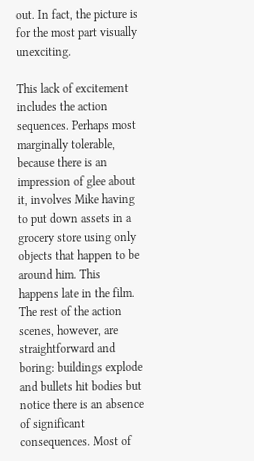out. In fact, the picture is for the most part visually unexciting.

This lack of excitement includes the action sequences. Perhaps most marginally tolerable, because there is an impression of glee about it, involves Mike having to put down assets in a grocery store using only objects that happen to be around him. This happens late in the film. The rest of the action scenes, however, are straightforward and boring: buildings explode and bullets hit bodies but notice there is an absence of significant consequences. Most of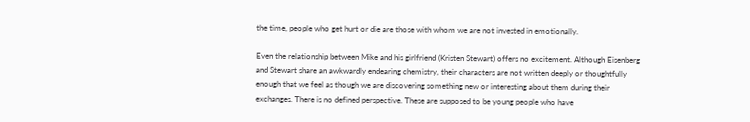the time, people who get hurt or die are those with whom we are not invested in emotionally.

Even the relationship between Mike and his girlfriend (Kristen Stewart) offers no excitement. Although Eisenberg and Stewart share an awkwardly endearing chemistry, their characters are not written deeply or thoughtfully enough that we feel as though we are discovering something new or interesting about them during their exchanges. There is no defined perspective. These are supposed to be young people who have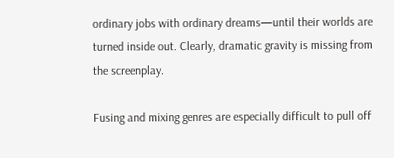ordinary jobs with ordinary dreams—until their worlds are turned inside out. Clearly, dramatic gravity is missing from the screenplay.

Fusing and mixing genres are especially difficult to pull off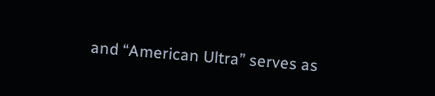and “American Ultra” serves as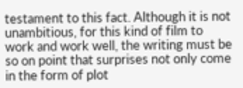testament to this fact. Although it is not unambitious, for this kind of film to work and work well, the writing must be so on point that surprises not only come in the form of plot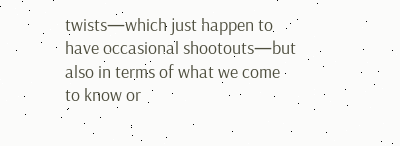twists—which just happen to have occasional shootouts—but also in terms of what we come to know or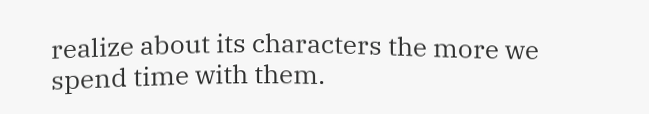realize about its characters the more we spend time with them.